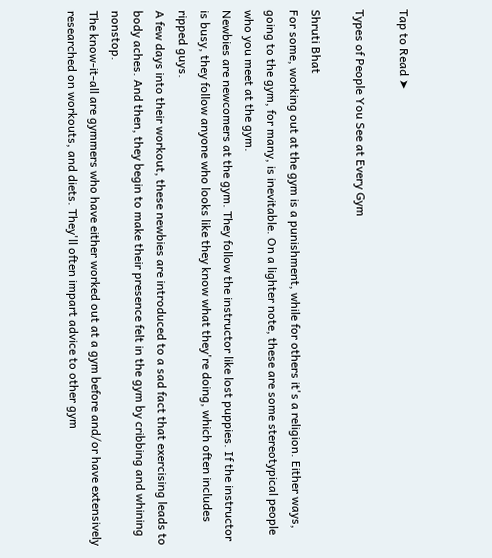Tap to Read ➤

Types of People You See at Every Gym

Shruti Bhat
For some, working out at the gym is a punishment, while for others it's a religion. Either ways, going to the gym, for many, is inevitable. On a lighter note, these are some stereotypical people who you meet at the gym.
Newbies are newcomers at the gym. They follow the instructor like lost puppies. If the instructor is busy, they follow anyone who looks like they know what they're doing, which often includes ripped guys.
A few days into their workout, these newbies are introduced to a sad fact that exercising leads to body aches. And then, they begin to make their presence felt in the gym by cribbing and whining nonstop.
The know-it-all are gymmers who have either worked out at a gym before and/or have extensively researched on workouts, and diets. They'll often impart advice to other gym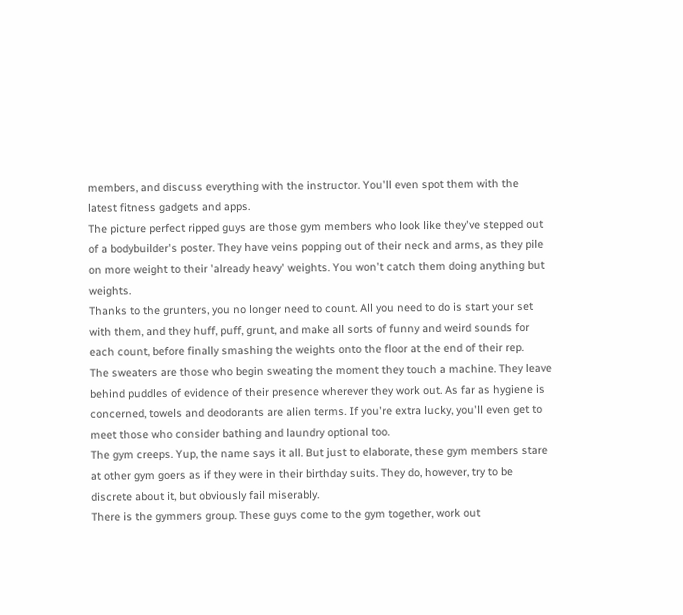members, and discuss everything with the instructor. You'll even spot them with the latest fitness gadgets and apps.
The picture perfect ripped guys are those gym members who look like they've stepped out of a bodybuilder's poster. They have veins popping out of their neck and arms, as they pile on more weight to their 'already heavy' weights. You won't catch them doing anything but weights.
Thanks to the grunters, you no longer need to count. All you need to do is start your set with them, and they huff, puff, grunt, and make all sorts of funny and weird sounds for each count, before finally smashing the weights onto the floor at the end of their rep.
The sweaters are those who begin sweating the moment they touch a machine. They leave behind puddles of evidence of their presence wherever they work out. As far as hygiene is concerned, towels and deodorants are alien terms. If you're extra lucky, you'll even get to meet those who consider bathing and laundry optional too.
The gym creeps. Yup, the name says it all. But just to elaborate, these gym members stare at other gym goers as if they were in their birthday suits. They do, however, try to be discrete about it, but obviously fail miserably.
There is the gymmers group. These guys come to the gym together, work out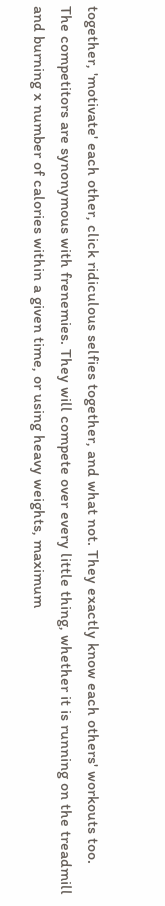together, 'motivate' each other, click ridiculous selfies together, and what not. They exactly know each others' workouts too.
The competitors are synonymous with frenemies. They will compete over every little thing, whether it is running on the treadmill and burning x number of calories within a given time, or using heavy weights, maximum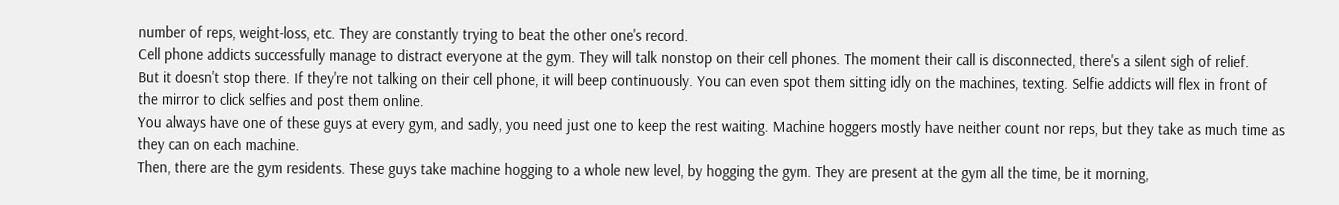number of reps, weight-loss, etc. They are constantly trying to beat the other one's record.
Cell phone addicts successfully manage to distract everyone at the gym. They will talk nonstop on their cell phones. The moment their call is disconnected, there's a silent sigh of relief.
But it doesn't stop there. If they're not talking on their cell phone, it will beep continuously. You can even spot them sitting idly on the machines, texting. Selfie addicts will flex in front of the mirror to click selfies and post them online.
You always have one of these guys at every gym, and sadly, you need just one to keep the rest waiting. Machine hoggers mostly have neither count nor reps, but they take as much time as they can on each machine.
Then, there are the gym residents. These guys take machine hogging to a whole new level, by hogging the gym. They are present at the gym all the time, be it morning,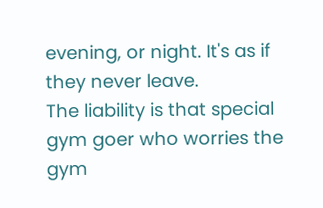evening, or night. It's as if they never leave.
The liability is that special gym goer who worries the gym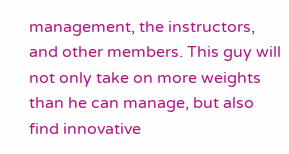management, the instructors, and other members. This guy will not only take on more weights than he can manage, but also find innovative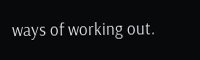ways of working out.